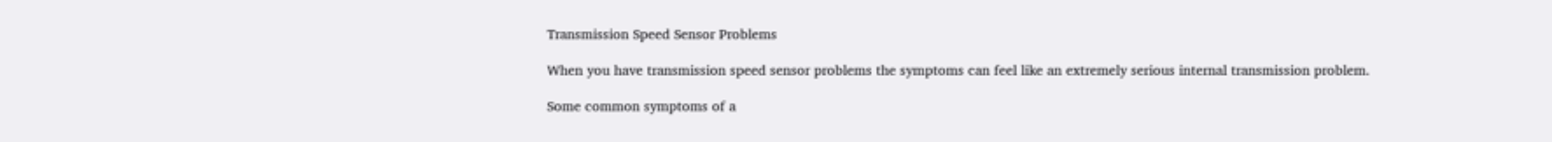Transmission Speed Sensor Problems

When you have transmission speed sensor problems the symptoms can feel like an extremely serious internal transmission problem.

Some common symptoms of a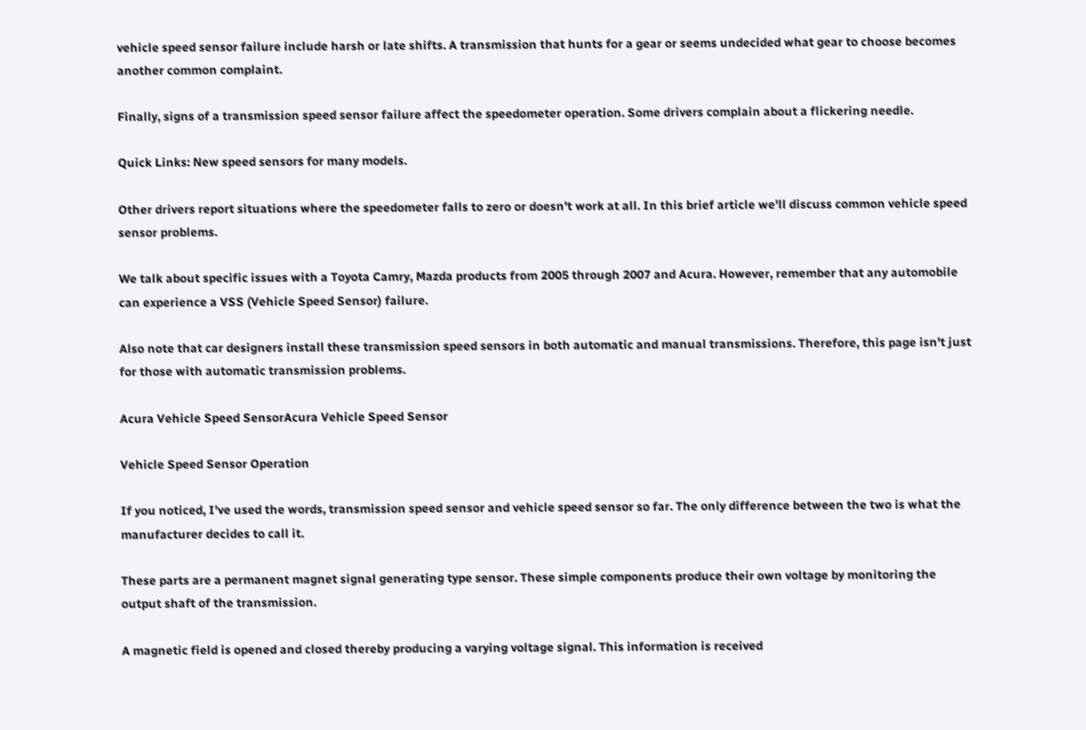vehicle speed sensor failure include harsh or late shifts. A transmission that hunts for a gear or seems undecided what gear to choose becomes another common complaint.

Finally, signs of a transmission speed sensor failure affect the speedometer operation. Some drivers complain about a flickering needle.

Quick Links: New speed sensors for many models.

Other drivers report situations where the speedometer falls to zero or doesn't work at all. In this brief article we'll discuss common vehicle speed sensor problems.

We talk about specific issues with a Toyota Camry, Mazda products from 2005 through 2007 and Acura. However, remember that any automobile can experience a VSS (Vehicle Speed Sensor) failure.

Also note that car designers install these transmission speed sensors in both automatic and manual transmissions. Therefore, this page isn't just for those with automatic transmission problems.

Acura Vehicle Speed SensorAcura Vehicle Speed Sensor

Vehicle Speed Sensor Operation

If you noticed, I've used the words, transmission speed sensor and vehicle speed sensor so far. The only difference between the two is what the manufacturer decides to call it.

These parts are a permanent magnet signal generating type sensor. These simple components produce their own voltage by monitoring the output shaft of the transmission.

A magnetic field is opened and closed thereby producing a varying voltage signal. This information is received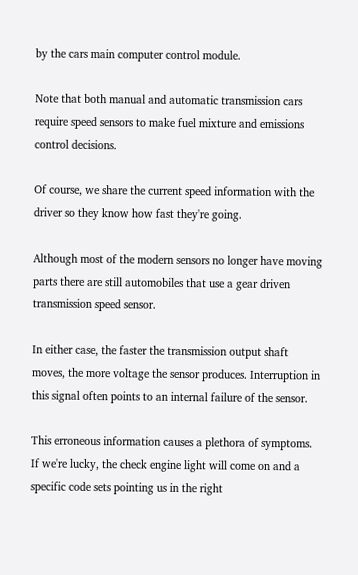by the cars main computer control module.

Note that both manual and automatic transmission cars require speed sensors to make fuel mixture and emissions control decisions.

Of course, we share the current speed information with the driver so they know how fast they're going.

Although most of the modern sensors no longer have moving parts there are still automobiles that use a gear driven transmission speed sensor.

In either case, the faster the transmission output shaft moves, the more voltage the sensor produces. Interruption in this signal often points to an internal failure of the sensor.

This erroneous information causes a plethora of symptoms. If we're lucky, the check engine light will come on and a specific code sets pointing us in the right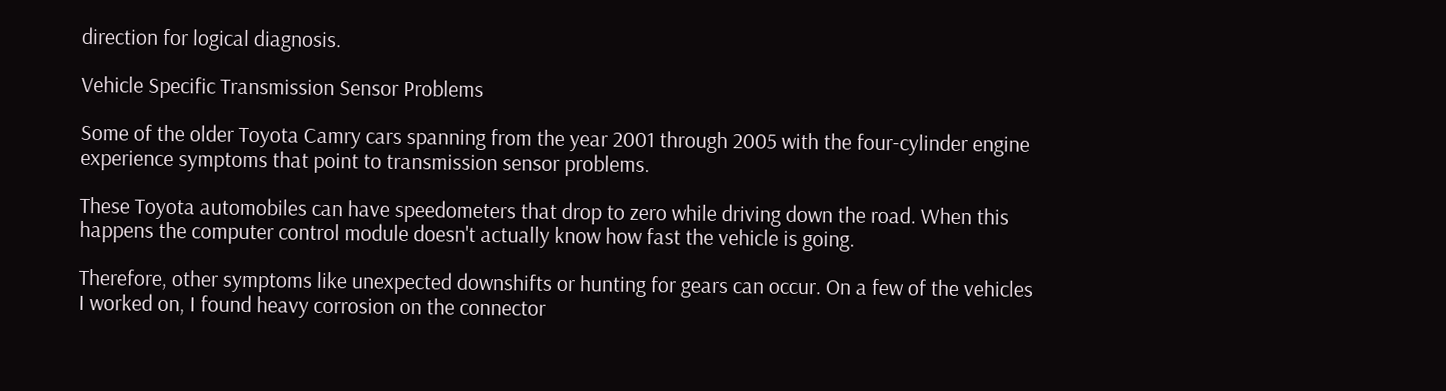direction for logical diagnosis.

Vehicle Specific Transmission Sensor Problems

Some of the older Toyota Camry cars spanning from the year 2001 through 2005 with the four-cylinder engine experience symptoms that point to transmission sensor problems.

These Toyota automobiles can have speedometers that drop to zero while driving down the road. When this happens the computer control module doesn't actually know how fast the vehicle is going.

Therefore, other symptoms like unexpected downshifts or hunting for gears can occur. On a few of the vehicles I worked on, I found heavy corrosion on the connector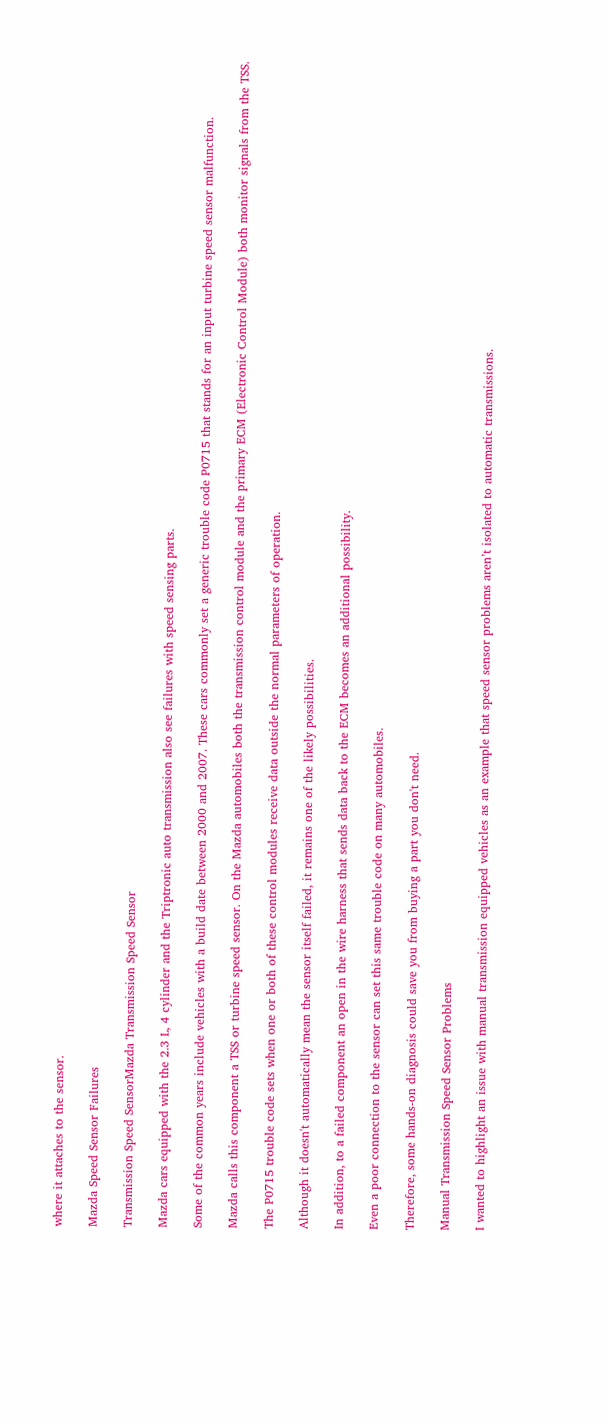where it attaches to the sensor.

Mazda Speed Sensor Failures

Transmission Speed SensorMazda Transmission Speed Sensor

Mazda cars equipped with the 2.3 L, 4 cylinder and the Triptronic auto transmission also see failures with speed sensing parts.

Some of the common years include vehicles with a build date between 2000 and 2007. These cars commonly set a generic trouble code P0715 that stands for an input turbine speed sensor malfunction.

Mazda calls this component a TSS or turbine speed sensor. On the Mazda automobiles both the transmission control module and the primary ECM (Electronic Control Module) both monitor signals from the TSS.

The P0715 trouble code sets when one or both of these control modules receive data outside the normal parameters of operation.

Although it doesn't automatically mean the sensor itself failed, it remains one of the likely possibilities.

In addition, to a failed component an open in the wire harness that sends data back to the ECM becomes an additional possibility.

Even a poor connection to the sensor can set this same trouble code on many automobiles.

Therefore, some hands-on diagnosis could save you from buying a part you don't need.

Manual Transmission Speed Sensor Problems

I wanted to highlight an issue with manual transmission equipped vehicles as an example that speed sensor problems aren’t isolated to automatic transmissions.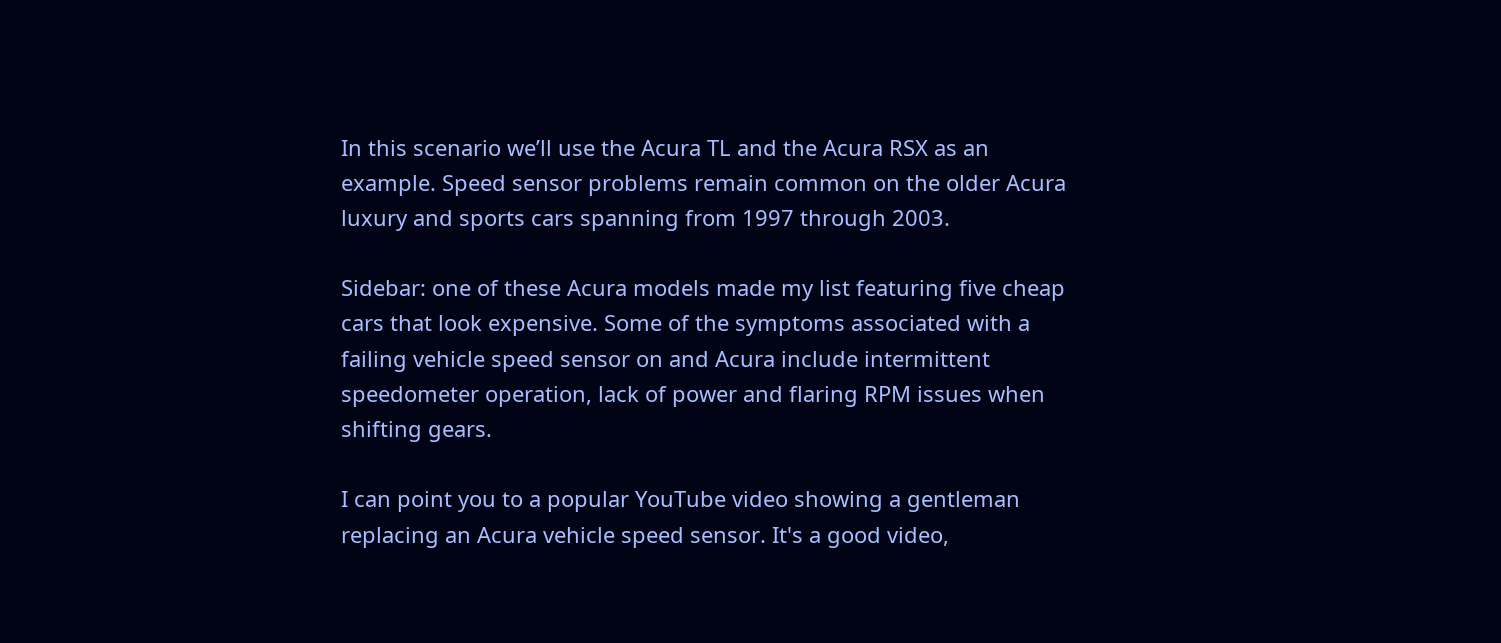In this scenario we’ll use the Acura TL and the Acura RSX as an example. Speed sensor problems remain common on the older Acura luxury and sports cars spanning from 1997 through 2003.

Sidebar: one of these Acura models made my list featuring five cheap cars that look expensive. Some of the symptoms associated with a failing vehicle speed sensor on and Acura include intermittent speedometer operation, lack of power and flaring RPM issues when shifting gears.

I can point you to a popular YouTube video showing a gentleman replacing an Acura vehicle speed sensor. It's a good video,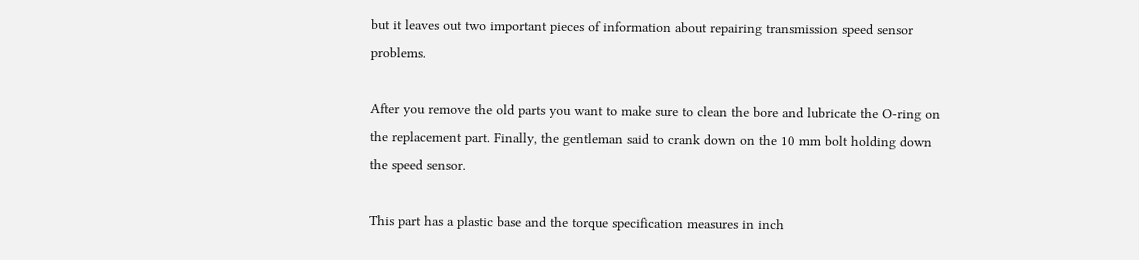but it leaves out two important pieces of information about repairing transmission speed sensor problems.

After you remove the old parts you want to make sure to clean the bore and lubricate the O-ring on the replacement part. Finally, the gentleman said to crank down on the 10 mm bolt holding down the speed sensor.

This part has a plastic base and the torque specification measures in inch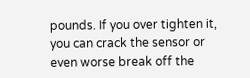pounds. If you over tighten it, you can crack the sensor or even worse break off the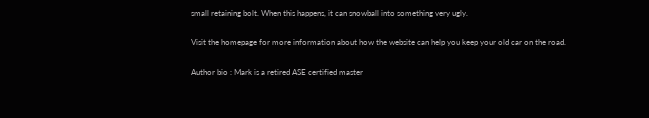small retaining bolt. When this happens, it can snowball into something very ugly.

Visit the homepage for more information about how the website can help you keep your old car on the road.

Author bio : Mark is a retired ASE certified master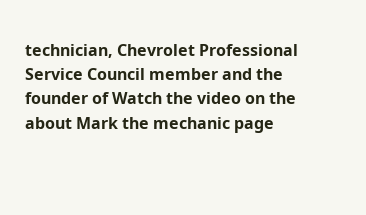technician, Chevrolet Professional Service Council member and the founder of Watch the video on the about Mark the mechanic page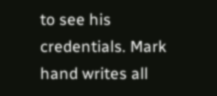to see his credentials. Mark hand writes all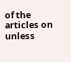of the articles on unless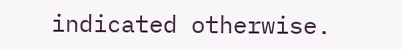indicated otherwise.